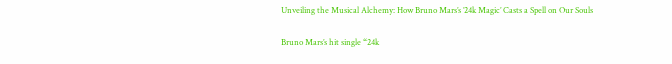Unveiling the Musical Alchemy: How Bruno Mars’s ’24k Magic’ Casts a Spell on Our Souls

Bruno Mars’s hit single “24k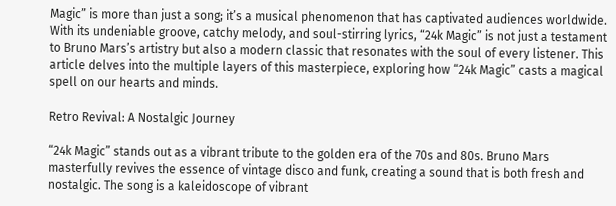Magic” is more than just a song; it’s a musical phenomenon that has captivated audiences worldwide. With its undeniable groove, catchy melody, and soul-stirring lyrics, “24k Magic” is not just a testament to Bruno Mars’s artistry but also a modern classic that resonates with the soul of every listener. This article delves into the multiple layers of this masterpiece, exploring how “24k Magic” casts a magical spell on our hearts and minds.

Retro Revival: A Nostalgic Journey

“24k Magic” stands out as a vibrant tribute to the golden era of the 70s and 80s. Bruno Mars masterfully revives the essence of vintage disco and funk, creating a sound that is both fresh and nostalgic. The song is a kaleidoscope of vibrant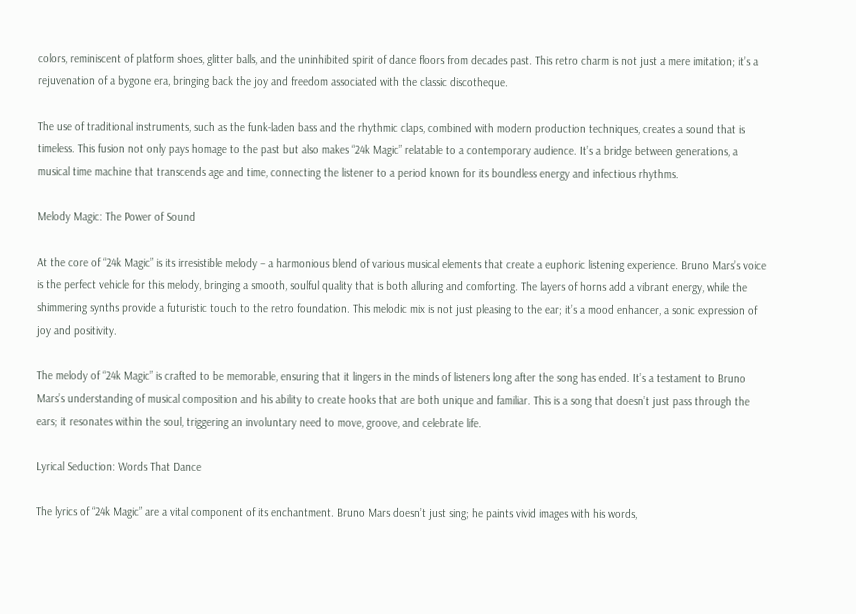colors, reminiscent of platform shoes, glitter balls, and the uninhibited spirit of dance floors from decades past. This retro charm is not just a mere imitation; it’s a rejuvenation of a bygone era, bringing back the joy and freedom associated with the classic discotheque.

The use of traditional instruments, such as the funk-laden bass and the rhythmic claps, combined with modern production techniques, creates a sound that is timeless. This fusion not only pays homage to the past but also makes “24k Magic” relatable to a contemporary audience. It’s a bridge between generations, a musical time machine that transcends age and time, connecting the listener to a period known for its boundless energy and infectious rhythms.

Melody Magic: The Power of Sound

At the core of “24k Magic” is its irresistible melody – a harmonious blend of various musical elements that create a euphoric listening experience. Bruno Mars’s voice is the perfect vehicle for this melody, bringing a smooth, soulful quality that is both alluring and comforting. The layers of horns add a vibrant energy, while the shimmering synths provide a futuristic touch to the retro foundation. This melodic mix is not just pleasing to the ear; it’s a mood enhancer, a sonic expression of joy and positivity.

The melody of “24k Magic” is crafted to be memorable, ensuring that it lingers in the minds of listeners long after the song has ended. It’s a testament to Bruno Mars’s understanding of musical composition and his ability to create hooks that are both unique and familiar. This is a song that doesn’t just pass through the ears; it resonates within the soul, triggering an involuntary need to move, groove, and celebrate life.

Lyrical Seduction: Words That Dance

The lyrics of “24k Magic” are a vital component of its enchantment. Bruno Mars doesn’t just sing; he paints vivid images with his words,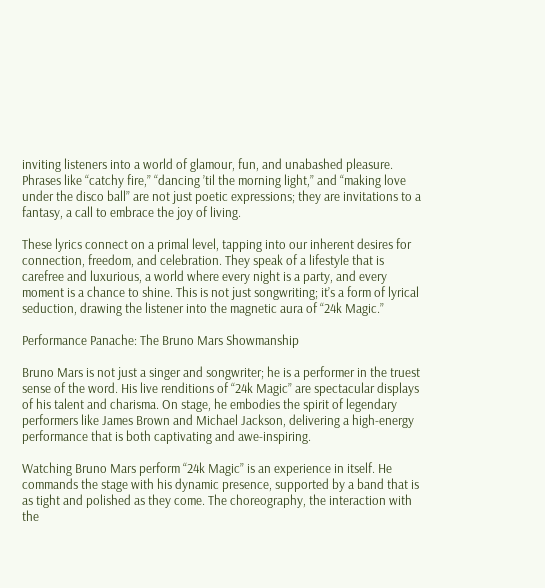inviting listeners into a world of glamour, fun, and unabashed pleasure. Phrases like “catchy fire,” “dancing ’til the morning light,” and “making love under the disco ball” are not just poetic expressions; they are invitations to a fantasy, a call to embrace the joy of living.

These lyrics connect on a primal level, tapping into our inherent desires for connection, freedom, and celebration. They speak of a lifestyle that is carefree and luxurious, a world where every night is a party, and every moment is a chance to shine. This is not just songwriting; it’s a form of lyrical seduction, drawing the listener into the magnetic aura of “24k Magic.”

Performance Panache: The Bruno Mars Showmanship

Bruno Mars is not just a singer and songwriter; he is a performer in the truest sense of the word. His live renditions of “24k Magic” are spectacular displays of his talent and charisma. On stage, he embodies the spirit of legendary performers like James Brown and Michael Jackson, delivering a high-energy performance that is both captivating and awe-inspiring.

Watching Bruno Mars perform “24k Magic” is an experience in itself. He commands the stage with his dynamic presence, supported by a band that is as tight and polished as they come. The choreography, the interaction with the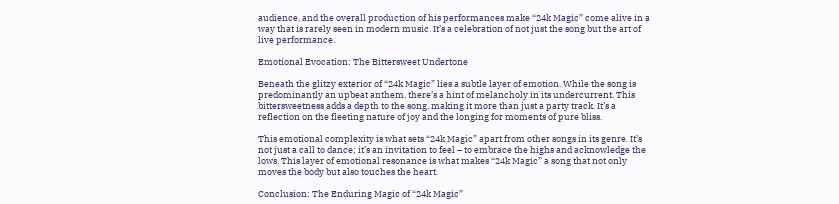audience, and the overall production of his performances make “24k Magic” come alive in a way that is rarely seen in modern music. It’s a celebration of not just the song but the art of live performance.

Emotional Evocation: The Bittersweet Undertone

Beneath the glitzy exterior of “24k Magic” lies a subtle layer of emotion. While the song is predominantly an upbeat anthem, there’s a hint of melancholy in its undercurrent. This bittersweetness adds a depth to the song, making it more than just a party track. It’s a reflection on the fleeting nature of joy and the longing for moments of pure bliss.

This emotional complexity is what sets “24k Magic” apart from other songs in its genre. It’s not just a call to dance; it’s an invitation to feel – to embrace the highs and acknowledge the lows. This layer of emotional resonance is what makes “24k Magic” a song that not only moves the body but also touches the heart.

Conclusion: The Enduring Magic of “24k Magic”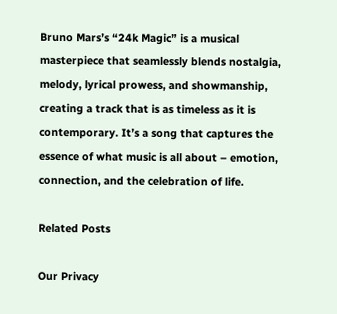Bruno Mars’s “24k Magic” is a musical masterpiece that seamlessly blends nostalgia, melody, lyrical prowess, and showmanship, creating a track that is as timeless as it is contemporary. It’s a song that captures the essence of what music is all about – emotion, connection, and the celebration of life.

Related Posts

Our Privacy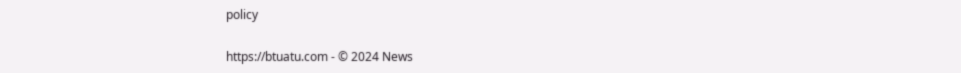policy

https://btuatu.com - © 2024 News